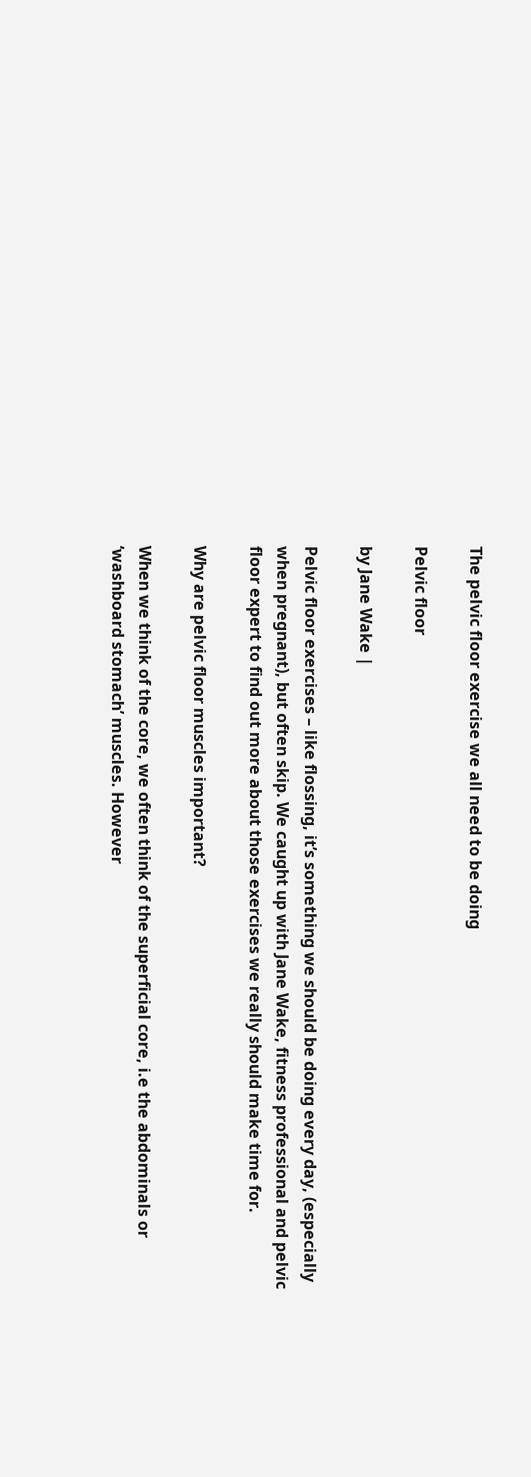The pelvic floor exercise we all need to be doing

Pelvic floor

by Jane Wake |

Pelvic floor exercises – like flossing, it’s something we should be doing every day, (especially when pregnant), but often skip. We caught up with Jane Wake, fitness professional and pelvic floor expert to find out more about those exercises we really should make time for.

Why are pelvic floor muscles important?

When we think of the core, we often think of the superficial core, i.e the abdominals or ‘washboard stomach’ muscles. However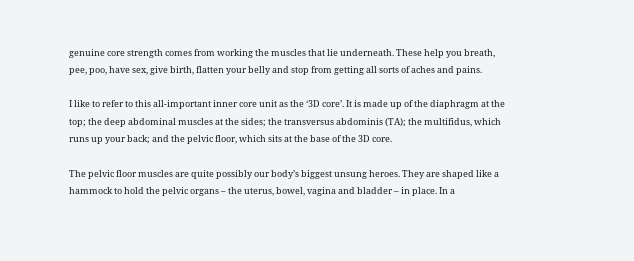genuine core strength comes from working the muscles that lie underneath. These help you breath, pee, poo, have sex, give birth, flatten your belly and stop from getting all sorts of aches and pains.

I like to refer to this all-important inner core unit as the ‘3D core’. It is made up of the diaphragm at the top; the deep abdominal muscles at the sides; the transversus abdominis (TA); the multifidus, which runs up your back; and the pelvic floor, which sits at the base of the 3D core.

The pelvic floor muscles are quite possibly our body’s biggest unsung heroes. They are shaped like a hammock to hold the pelvic organs – the uterus, bowel, vagina and bladder – in place. In a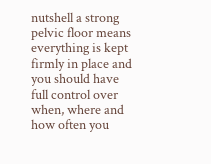nutshell a strong pelvic floor means everything is kept firmly in place and you should have full control over when, where and how often you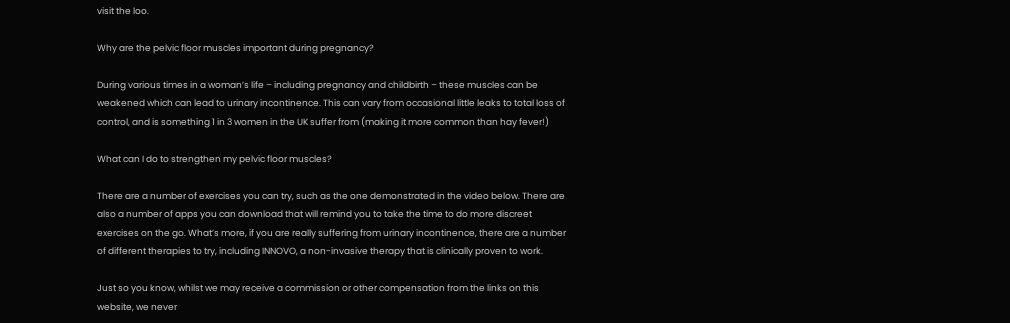visit the loo.

Why are the pelvic floor muscles important during pregnancy?

During various times in a woman’s life – including pregnancy and childbirth – these muscles can be weakened which can lead to urinary incontinence. This can vary from occasional little leaks to total loss of control, and is something 1 in 3 women in the UK suffer from (making it more common than hay fever!)

What can I do to strengthen my pelvic floor muscles?

There are a number of exercises you can try, such as the one demonstrated in the video below. There are also a number of apps you can download that will remind you to take the time to do more discreet exercises on the go. What’s more, if you are really suffering from urinary incontinence, there are a number of different therapies to try, including INNOVO, a non-invasive therapy that is clinically proven to work.

Just so you know, whilst we may receive a commission or other compensation from the links on this website, we never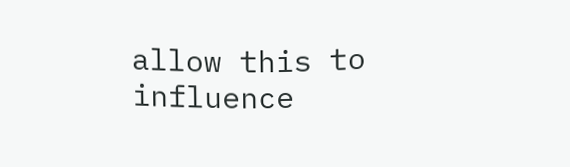allow this to influence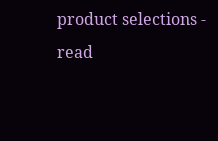product selections - read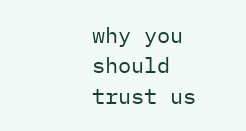why you should trust us